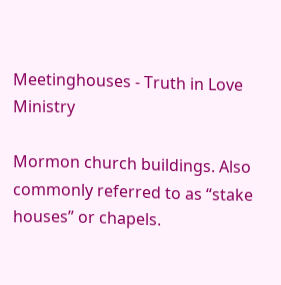Meetinghouses - Truth in Love Ministry

Mormon church buildings. Also commonly referred to as “stake houses” or chapels.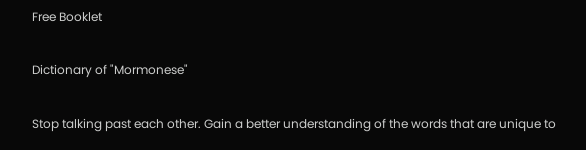Free Booklet

Dictionary of "Mormonese"

Stop talking past each other. Gain a better understanding of the words that are unique to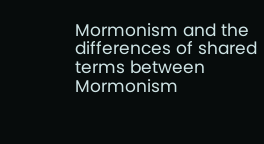Mormonism and the differences of shared terms between Mormonism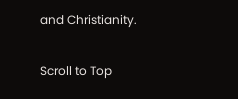and Christianity.

Scroll to Top